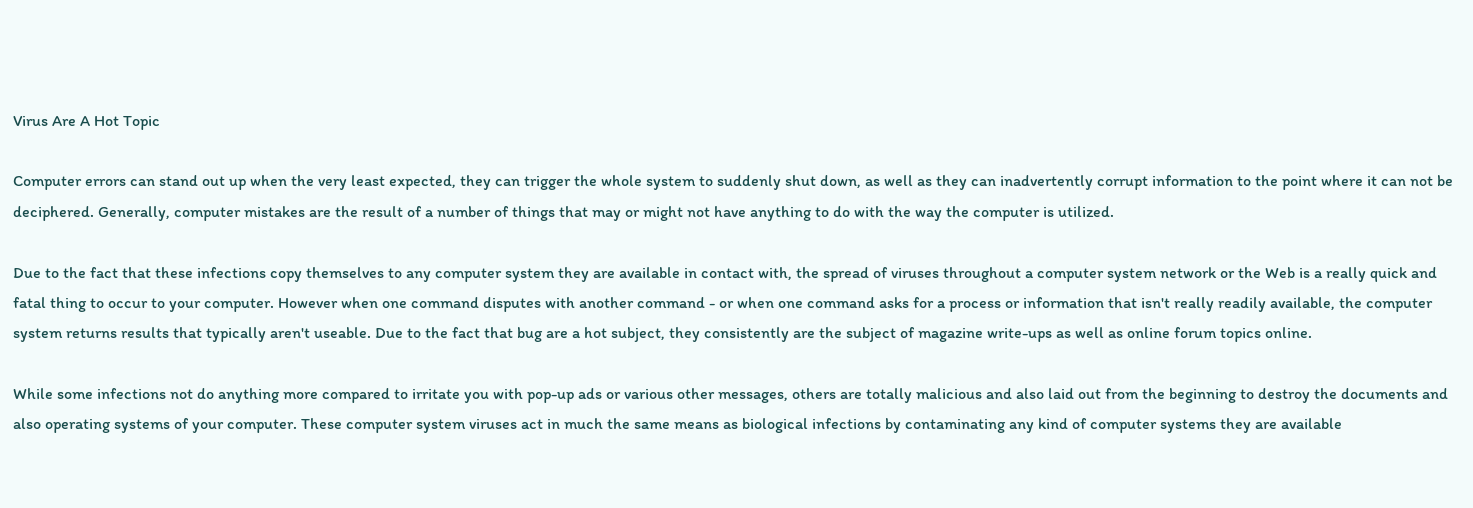Virus Are A Hot Topic

Computer errors can stand out up when the very least expected, they can trigger the whole system to suddenly shut down, as well as they can inadvertently corrupt information to the point where it can not be deciphered. Generally, computer mistakes are the result of a number of things that may or might not have anything to do with the way the computer is utilized.

Due to the fact that these infections copy themselves to any computer system they are available in contact with, the spread of viruses throughout a computer system network or the Web is a really quick and fatal thing to occur to your computer. However when one command disputes with another command - or when one command asks for a process or information that isn't really readily available, the computer system returns results that typically aren't useable. Due to the fact that bug are a hot subject, they consistently are the subject of magazine write-ups as well as online forum topics online.

While some infections not do anything more compared to irritate you with pop-up ads or various other messages, others are totally malicious and also laid out from the beginning to destroy the documents and also operating systems of your computer. These computer system viruses act in much the same means as biological infections by contaminating any kind of computer systems they are available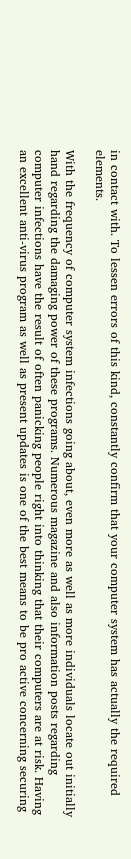in contact with. To lessen errors of this kind, constantly confirm that your computer system has actually the required elements.

With the frequency of computer system infections going about, even more as well as more individuals locate out initially hand regarding the damaging power of these programs. Numerous magazine and also information posts regarding computer infections have the result of often panicking people right into thinking that their computers are at risk. Having an excellent anti-virus program as well as present updates is one of the best means to be pro active concerning securing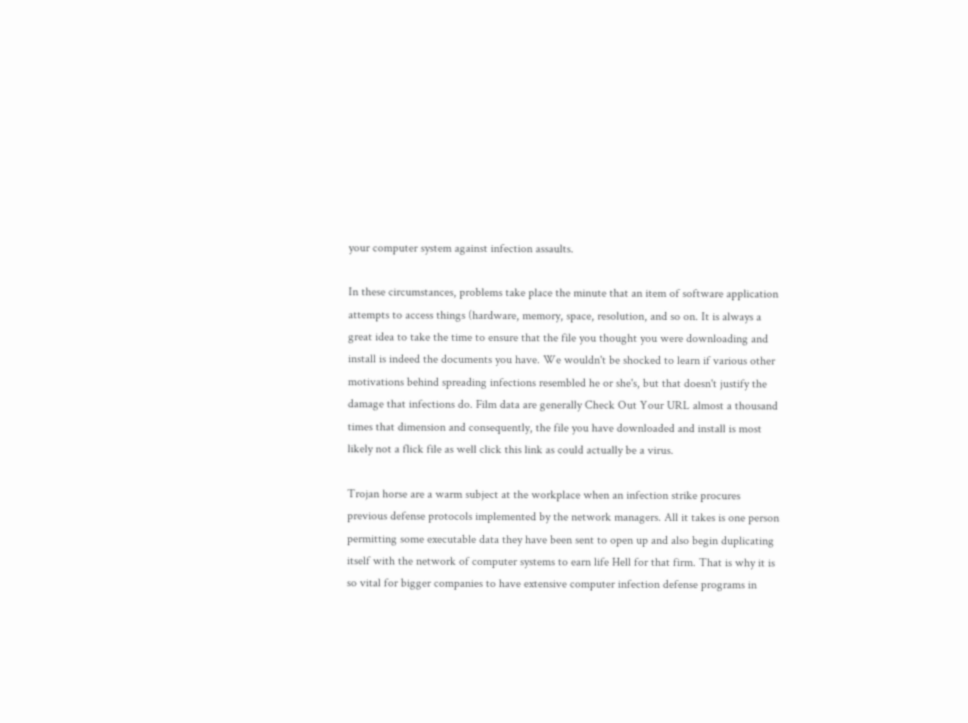your computer system against infection assaults.

In these circumstances, problems take place the minute that an item of software application attempts to access things (hardware, memory, space, resolution, and so on. It is always a great idea to take the time to ensure that the file you thought you were downloading and install is indeed the documents you have. We wouldn't be shocked to learn if various other motivations behind spreading infections resembled he or she's, but that doesn't justify the damage that infections do. Film data are generally Check Out Your URL almost a thousand times that dimension and consequently, the file you have downloaded and install is most likely not a flick file as well click this link as could actually be a virus.

Trojan horse are a warm subject at the workplace when an infection strike procures previous defense protocols implemented by the network managers. All it takes is one person permitting some executable data they have been sent to open up and also begin duplicating itself with the network of computer systems to earn life Hell for that firm. That is why it is so vital for bigger companies to have extensive computer infection defense programs in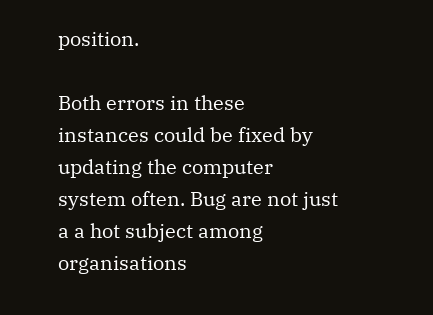position.

Both errors in these instances could be fixed by updating the computer system often. Bug are not just a a hot subject among organisations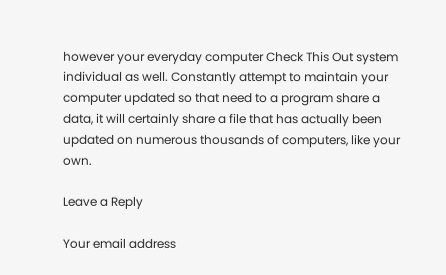however your everyday computer Check This Out system individual as well. Constantly attempt to maintain your computer updated so that need to a program share a data, it will certainly share a file that has actually been updated on numerous thousands of computers, like your own.

Leave a Reply

Your email address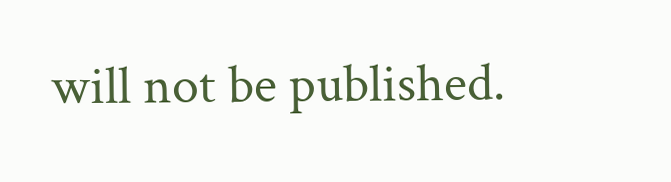will not be published.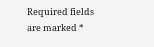Required fields are marked *